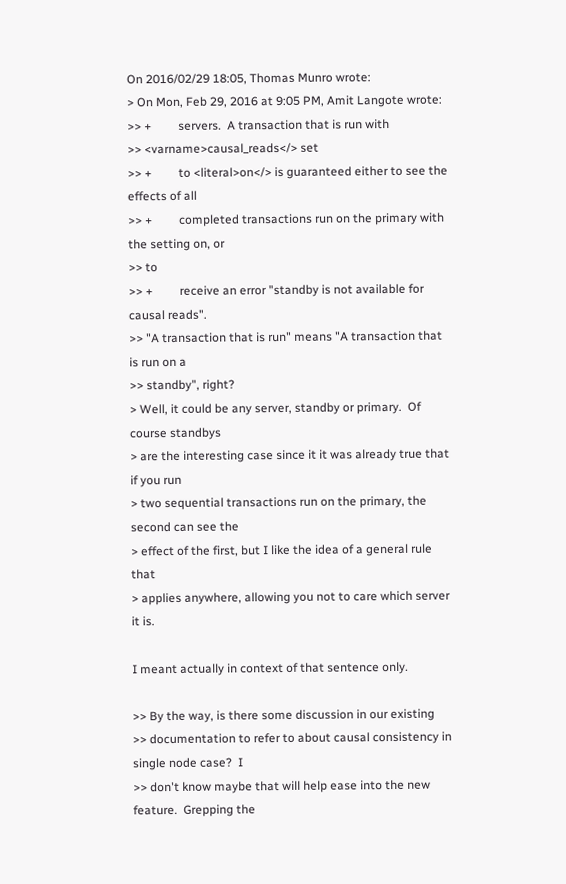On 2016/02/29 18:05, Thomas Munro wrote:
> On Mon, Feb 29, 2016 at 9:05 PM, Amit Langote wrote:
>> +         servers.  A transaction that is run with
>> <varname>causal_reads</> set
>> +         to <literal>on</> is guaranteed either to see the effects of all
>> +         completed transactions run on the primary with the setting on, or
>> to
>> +         receive an error "standby is not available for causal reads".
>> "A transaction that is run" means "A transaction that is run on a
>> standby", right?
> Well, it could be any server, standby or primary.  Of course standbys
> are the interesting case since it it was already true that if you run
> two sequential transactions run on the primary, the second can see the
> effect of the first, but I like the idea of a general rule that
> applies anywhere, allowing you not to care which server it is.

I meant actually in context of that sentence only.

>> By the way, is there some discussion in our existing
>> documentation to refer to about causal consistency in single node case?  I
>> don't know maybe that will help ease into the new feature.  Grepping the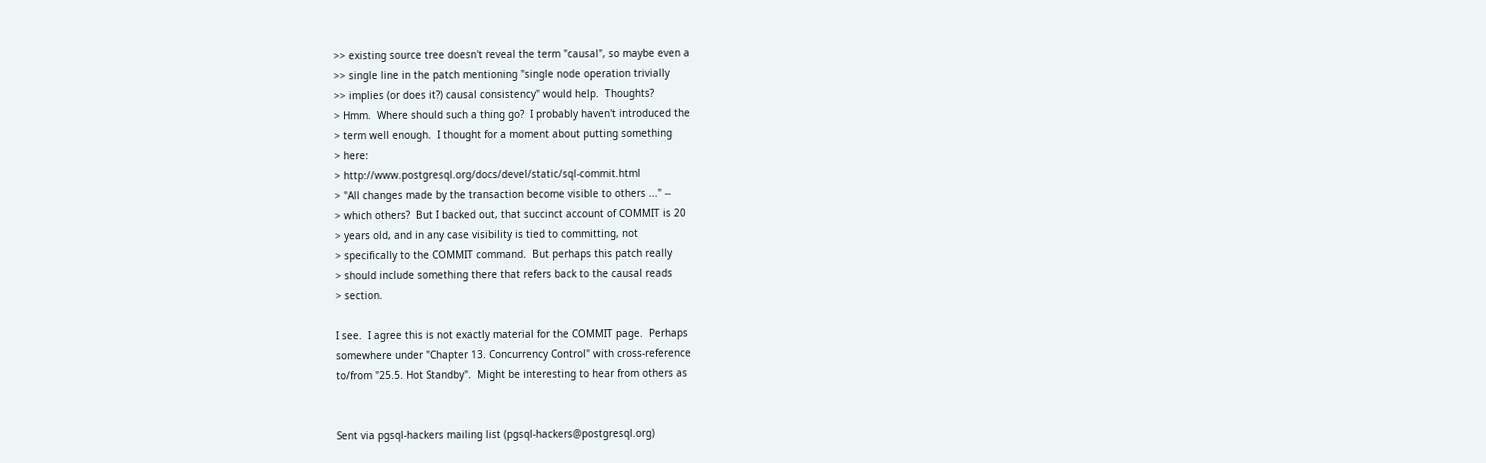>> existing source tree doesn't reveal the term "causal", so maybe even a
>> single line in the patch mentioning "single node operation trivially
>> implies (or does it?) causal consistency" would help.  Thoughts?
> Hmm.  Where should such a thing go?  I probably haven't introduced the
> term well enough.  I thought for a moment about putting something
> here:
> http://www.postgresql.org/docs/devel/static/sql-commit.html
> "All changes made by the transaction become visible to others ..." --
> which others?  But I backed out, that succinct account of COMMIT is 20
> years old, and in any case visibility is tied to committing, not
> specifically to the COMMIT command.  But perhaps this patch really
> should include something there that refers back to the causal reads
> section.

I see.  I agree this is not exactly material for the COMMIT page.  Perhaps
somewhere under "Chapter 13. Concurrency Control" with cross-reference
to/from "25.5. Hot Standby".  Might be interesting to hear from others as


Sent via pgsql-hackers mailing list (pgsql-hackers@postgresql.org)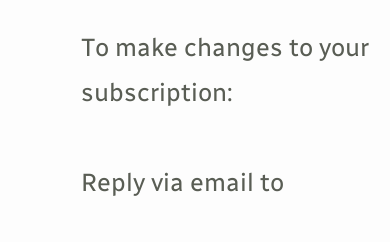To make changes to your subscription:

Reply via email to